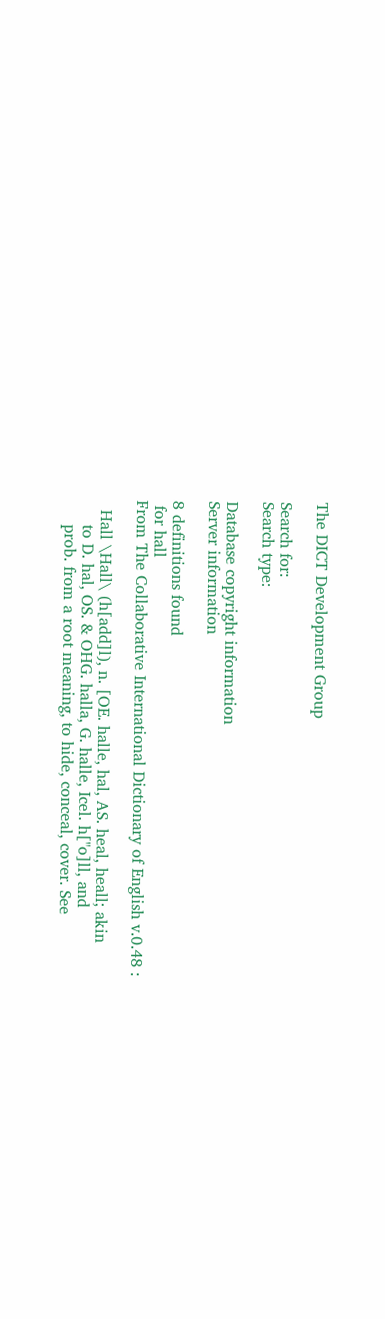The DICT Development Group

Search for:
Search type:

Database copyright information
Server information

8 definitions found
 for hall
From The Collaborative International Dictionary of English v.0.48 :

  Hall \Hall\ (h[add]l), n. [OE. halle, hal, AS. heal, heall; akin
     to D. hal, OS. & OHG. halla, G. halle, Icel. h["o]ll, and
     prob. from a root meaning, to hide, conceal, cover. See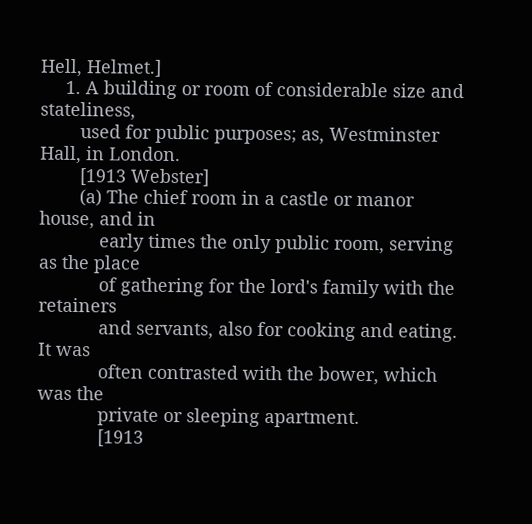Hell, Helmet.]
     1. A building or room of considerable size and stateliness,
        used for public purposes; as, Westminster Hall, in London.
        [1913 Webster]
        (a) The chief room in a castle or manor house, and in
            early times the only public room, serving as the place
            of gathering for the lord's family with the retainers
            and servants, also for cooking and eating. It was
            often contrasted with the bower, which was the
            private or sleeping apartment.
            [1913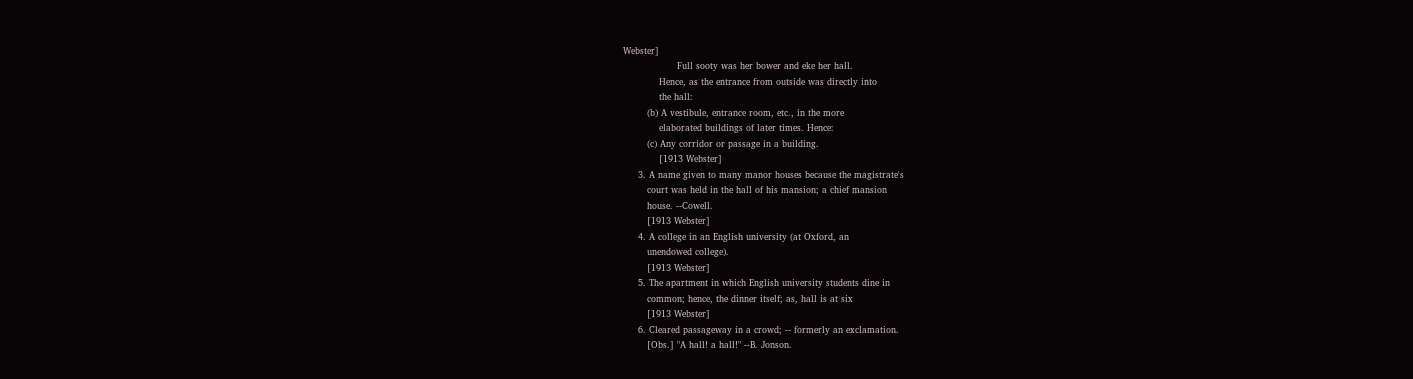Webster]
                  Full sooty was her bower and eke her hall.
            Hence, as the entrance from outside was directly into
            the hall:
        (b) A vestibule, entrance room, etc., in the more
            elaborated buildings of later times. Hence:
        (c) Any corridor or passage in a building.
            [1913 Webster]
     3. A name given to many manor houses because the magistrate's
        court was held in the hall of his mansion; a chief mansion
        house. --Cowell.
        [1913 Webster]
     4. A college in an English university (at Oxford, an
        unendowed college).
        [1913 Webster]
     5. The apartment in which English university students dine in
        common; hence, the dinner itself; as, hall is at six
        [1913 Webster]
     6. Cleared passageway in a crowd; -- formerly an exclamation.
        [Obs.] "A hall! a hall!" --B. Jonson.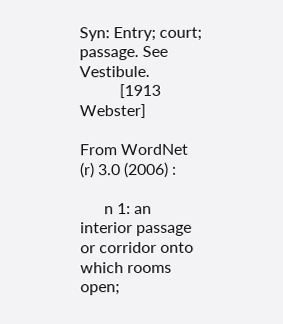Syn: Entry; court; passage. See Vestibule.
          [1913 Webster]

From WordNet (r) 3.0 (2006) :

      n 1: an interior passage or corridor onto which rooms open;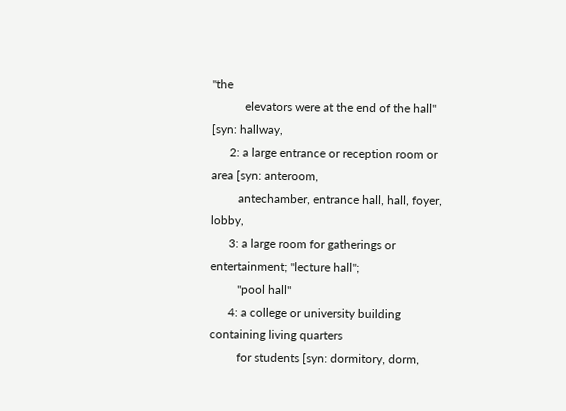"the
           elevators were at the end of the hall" [syn: hallway,
      2: a large entrance or reception room or area [syn: anteroom,
         antechamber, entrance hall, hall, foyer, lobby,
      3: a large room for gatherings or entertainment; "lecture hall";
         "pool hall"
      4: a college or university building containing living quarters
         for students [syn: dormitory, dorm,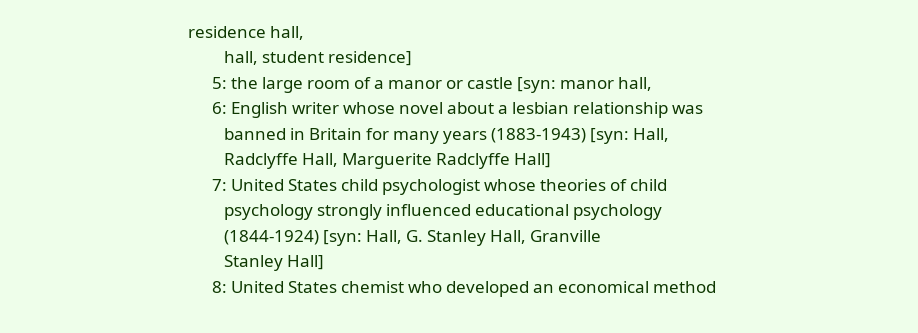residence hall,
         hall, student residence]
      5: the large room of a manor or castle [syn: manor hall,
      6: English writer whose novel about a lesbian relationship was
         banned in Britain for many years (1883-1943) [syn: Hall,
         Radclyffe Hall, Marguerite Radclyffe Hall]
      7: United States child psychologist whose theories of child
         psychology strongly influenced educational psychology
         (1844-1924) [syn: Hall, G. Stanley Hall, Granville
         Stanley Hall]
      8: United States chemist who developed an economical method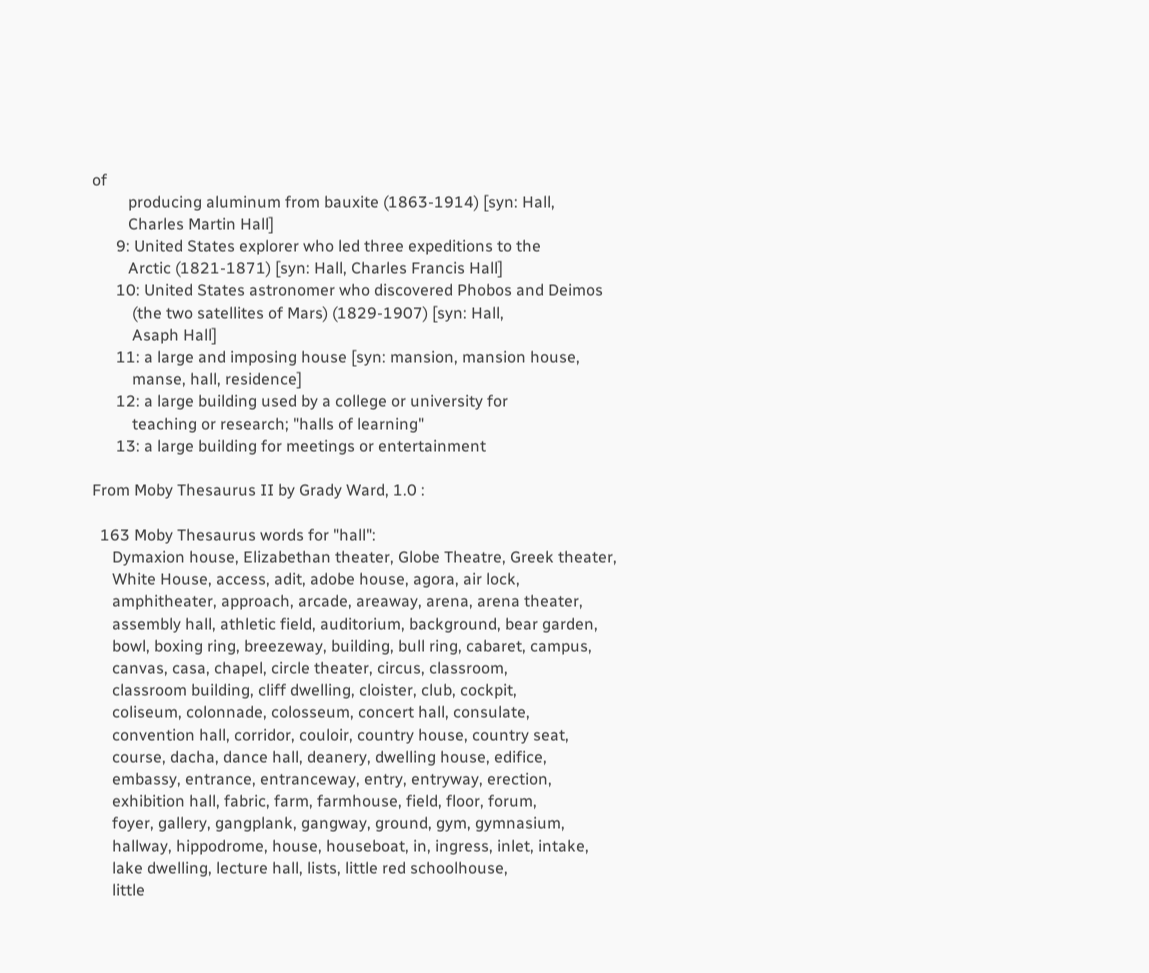of
         producing aluminum from bauxite (1863-1914) [syn: Hall,
         Charles Martin Hall]
      9: United States explorer who led three expeditions to the
         Arctic (1821-1871) [syn: Hall, Charles Francis Hall]
      10: United States astronomer who discovered Phobos and Deimos
          (the two satellites of Mars) (1829-1907) [syn: Hall,
          Asaph Hall]
      11: a large and imposing house [syn: mansion, mansion house,
          manse, hall, residence]
      12: a large building used by a college or university for
          teaching or research; "halls of learning"
      13: a large building for meetings or entertainment

From Moby Thesaurus II by Grady Ward, 1.0 :

  163 Moby Thesaurus words for "hall":
     Dymaxion house, Elizabethan theater, Globe Theatre, Greek theater,
     White House, access, adit, adobe house, agora, air lock,
     amphitheater, approach, arcade, areaway, arena, arena theater,
     assembly hall, athletic field, auditorium, background, bear garden,
     bowl, boxing ring, breezeway, building, bull ring, cabaret, campus,
     canvas, casa, chapel, circle theater, circus, classroom,
     classroom building, cliff dwelling, cloister, club, cockpit,
     coliseum, colonnade, colosseum, concert hall, consulate,
     convention hall, corridor, couloir, country house, country seat,
     course, dacha, dance hall, deanery, dwelling house, edifice,
     embassy, entrance, entranceway, entry, entryway, erection,
     exhibition hall, fabric, farm, farmhouse, field, floor, forum,
     foyer, gallery, gangplank, gangway, ground, gym, gymnasium,
     hallway, hippodrome, house, houseboat, in, ingress, inlet, intake,
     lake dwelling, lecture hall, lists, little red schoolhouse,
     little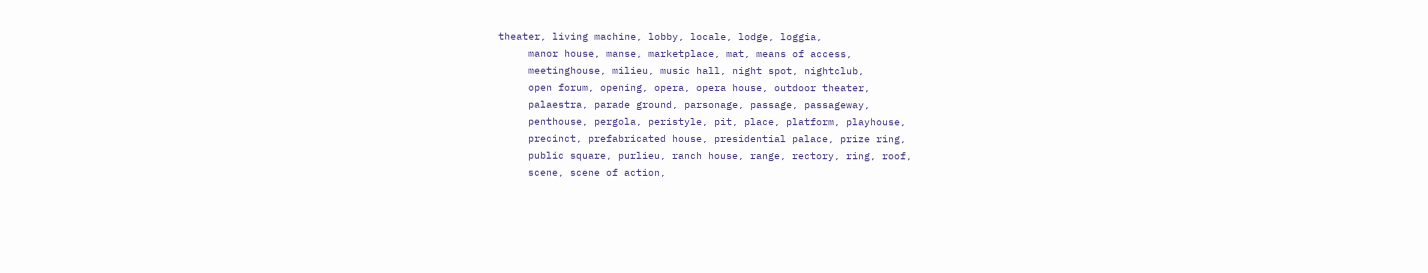theater, living machine, lobby, locale, lodge, loggia,
     manor house, manse, marketplace, mat, means of access,
     meetinghouse, milieu, music hall, night spot, nightclub,
     open forum, opening, opera, opera house, outdoor theater,
     palaestra, parade ground, parsonage, passage, passageway,
     penthouse, pergola, peristyle, pit, place, platform, playhouse,
     precinct, prefabricated house, presidential palace, prize ring,
     public square, purlieu, ranch house, range, rectory, ring, roof,
     scene, scene of action,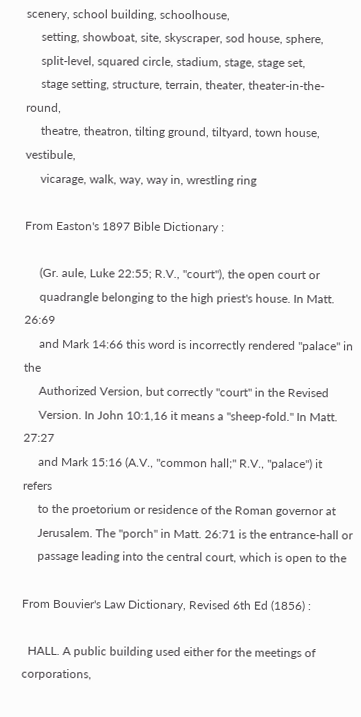scenery, school building, schoolhouse,
     setting, showboat, site, skyscraper, sod house, sphere,
     split-level, squared circle, stadium, stage, stage set,
     stage setting, structure, terrain, theater, theater-in-the-round,
     theatre, theatron, tilting ground, tiltyard, town house, vestibule,
     vicarage, walk, way, way in, wrestling ring

From Easton's 1897 Bible Dictionary :

     (Gr. aule, Luke 22:55; R.V., "court"), the open court or
     quadrangle belonging to the high priest's house. In Matt. 26:69
     and Mark 14:66 this word is incorrectly rendered "palace" in the
     Authorized Version, but correctly "court" in the Revised
     Version. In John 10:1,16 it means a "sheep-fold." In Matt. 27:27
     and Mark 15:16 (A.V., "common hall;" R.V., "palace") it refers
     to the proetorium or residence of the Roman governor at
     Jerusalem. The "porch" in Matt. 26:71 is the entrance-hall or
     passage leading into the central court, which is open to the

From Bouvier's Law Dictionary, Revised 6th Ed (1856) :

  HALL. A public building used either for the meetings of corporations,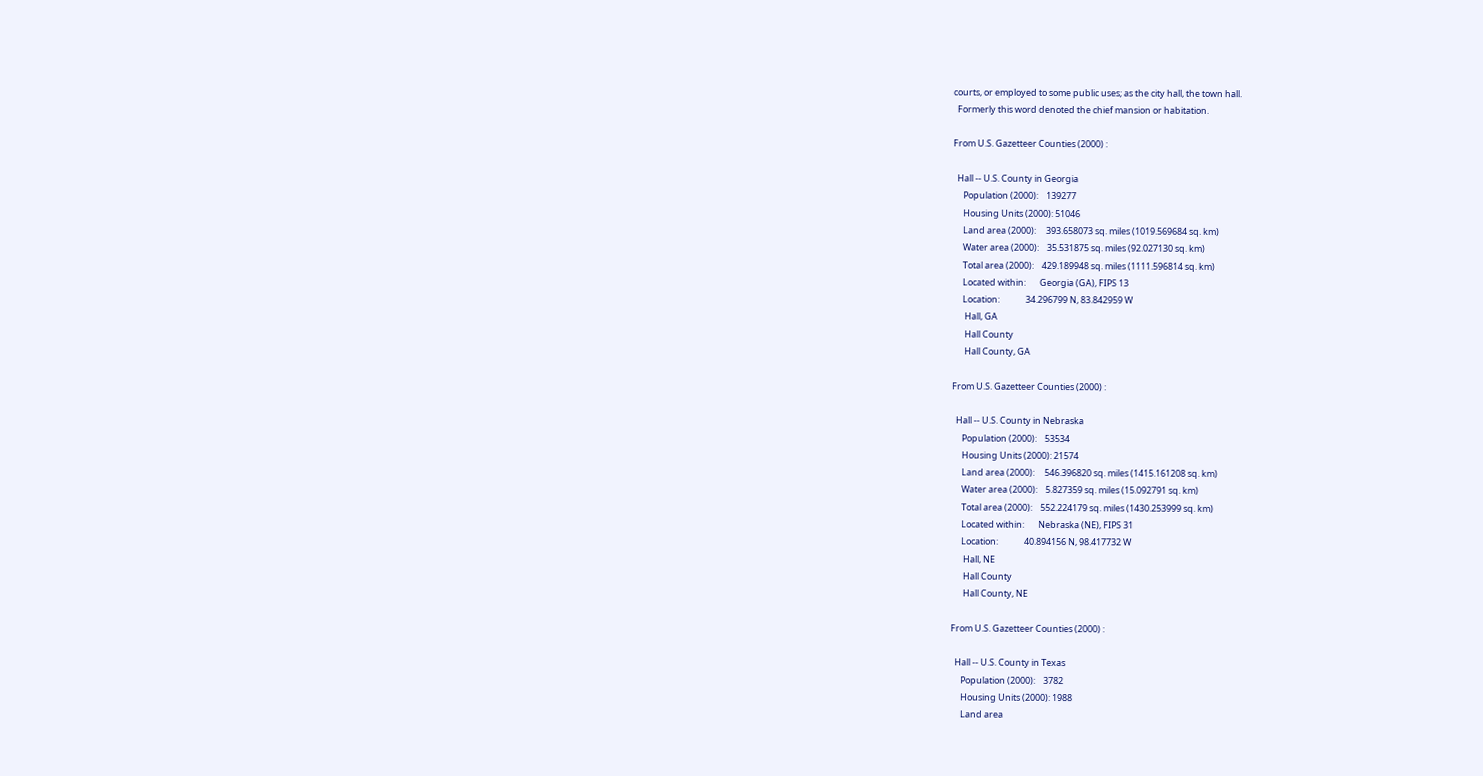courts, or employed to some public uses; as the city hall, the town hall.
  Formerly this word denoted the chief mansion or habitation.

From U.S. Gazetteer Counties (2000) :

  Hall -- U.S. County in Georgia
     Population (2000):    139277
     Housing Units (2000): 51046
     Land area (2000):     393.658073 sq. miles (1019.569684 sq. km)
     Water area (2000):    35.531875 sq. miles (92.027130 sq. km)
     Total area (2000):    429.189948 sq. miles (1111.596814 sq. km)
     Located within:       Georgia (GA), FIPS 13
     Location:             34.296799 N, 83.842959 W
      Hall, GA
      Hall County
      Hall County, GA

From U.S. Gazetteer Counties (2000) :

  Hall -- U.S. County in Nebraska
     Population (2000):    53534
     Housing Units (2000): 21574
     Land area (2000):     546.396820 sq. miles (1415.161208 sq. km)
     Water area (2000):    5.827359 sq. miles (15.092791 sq. km)
     Total area (2000):    552.224179 sq. miles (1430.253999 sq. km)
     Located within:       Nebraska (NE), FIPS 31
     Location:             40.894156 N, 98.417732 W
      Hall, NE
      Hall County
      Hall County, NE

From U.S. Gazetteer Counties (2000) :

  Hall -- U.S. County in Texas
     Population (2000):    3782
     Housing Units (2000): 1988
     Land area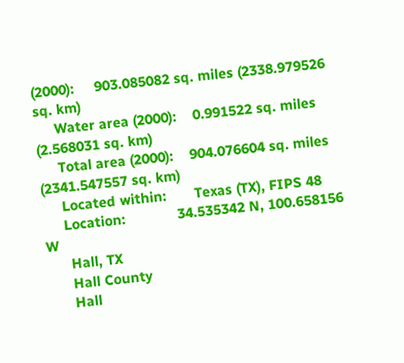(2000):     903.085082 sq. miles (2338.979526 sq. km)
     Water area (2000):    0.991522 sq. miles (2.568031 sq. km)
     Total area (2000):    904.076604 sq. miles (2341.547557 sq. km)
     Located within:       Texas (TX), FIPS 48
     Location:             34.535342 N, 100.658156 W
      Hall, TX
      Hall County
      Hall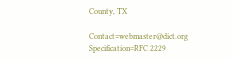County, TX

Contact=webmaster@dict.org Specification=RFC 2229